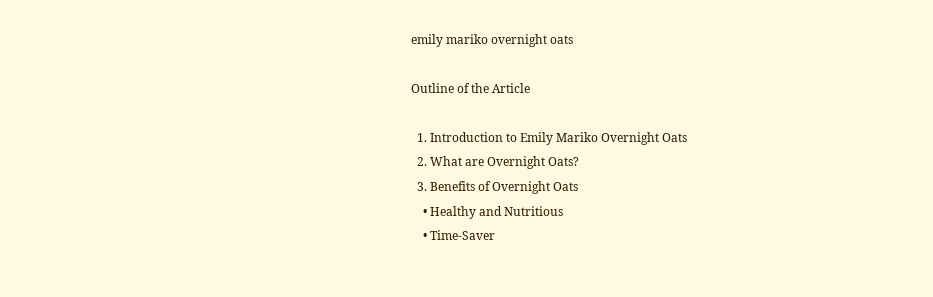emily mariko overnight oats

Outline of the Article

  1. Introduction to Emily Mariko Overnight Oats
  2. What are Overnight Oats?
  3. Benefits of Overnight Oats
    • Healthy and Nutritious
    • Time-Saver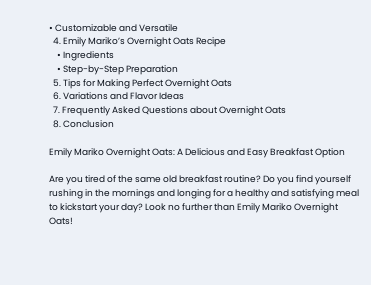• Customizable and Versatile
  4. Emily Mariko’s Overnight Oats Recipe
    • Ingredients
    • Step-by-Step Preparation
  5. Tips for Making Perfect Overnight Oats
  6. Variations and Flavor Ideas
  7. Frequently Asked Questions about Overnight Oats
  8. Conclusion

Emily Mariko Overnight Oats: A Delicious and Easy Breakfast Option

Are you tired of the same old breakfast routine? Do you find yourself rushing in the mornings and longing for a healthy and satisfying meal to kickstart your day? Look no further than Emily Mariko Overnight Oats!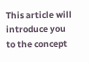This article will introduce you to the concept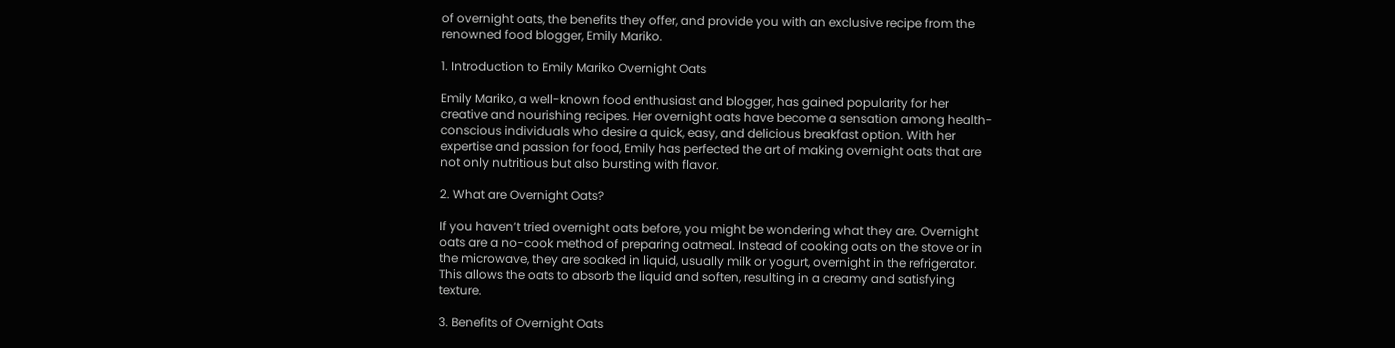of overnight oats, the benefits they offer, and provide you with an exclusive recipe from the renowned food blogger, Emily Mariko.

1. Introduction to Emily Mariko Overnight Oats

Emily Mariko, a well-known food enthusiast and blogger, has gained popularity for her creative and nourishing recipes. Her overnight oats have become a sensation among health-conscious individuals who desire a quick, easy, and delicious breakfast option. With her expertise and passion for food, Emily has perfected the art of making overnight oats that are not only nutritious but also bursting with flavor.

2. What are Overnight Oats?

If you haven’t tried overnight oats before, you might be wondering what they are. Overnight oats are a no-cook method of preparing oatmeal. Instead of cooking oats on the stove or in the microwave, they are soaked in liquid, usually milk or yogurt, overnight in the refrigerator. This allows the oats to absorb the liquid and soften, resulting in a creamy and satisfying texture.

3. Benefits of Overnight Oats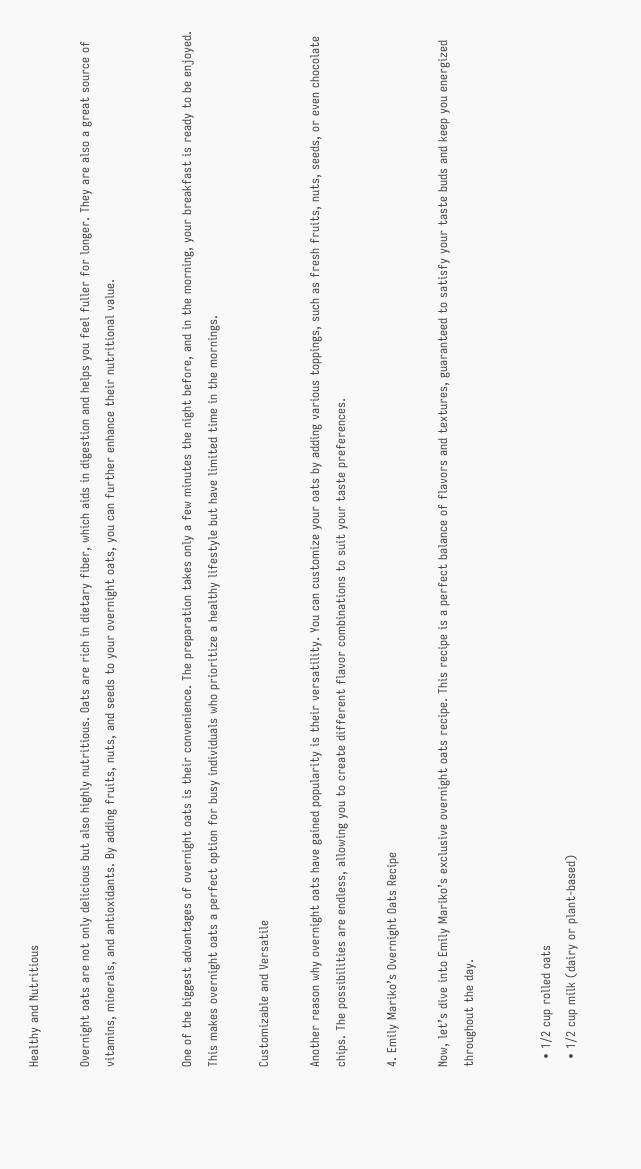Healthy and Nutritious

Overnight oats are not only delicious but also highly nutritious. Oats are rich in dietary fiber, which aids in digestion and helps you feel fuller for longer. They are also a great source of vitamins, minerals, and antioxidants. By adding fruits, nuts, and seeds to your overnight oats, you can further enhance their nutritional value.


One of the biggest advantages of overnight oats is their convenience. The preparation takes only a few minutes the night before, and in the morning, your breakfast is ready to be enjoyed. This makes overnight oats a perfect option for busy individuals who prioritize a healthy lifestyle but have limited time in the mornings.

Customizable and Versatile

Another reason why overnight oats have gained popularity is their versatility. You can customize your oats by adding various toppings, such as fresh fruits, nuts, seeds, or even chocolate chips. The possibilities are endless, allowing you to create different flavor combinations to suit your taste preferences.

4. Emily Mariko’s Overnight Oats Recipe

Now, let’s dive into Emily Mariko’s exclusive overnight oats recipe. This recipe is a perfect balance of flavors and textures, guaranteed to satisfy your taste buds and keep you energized throughout the day.


  • 1/2 cup rolled oats
  • 1/2 cup milk (dairy or plant-based)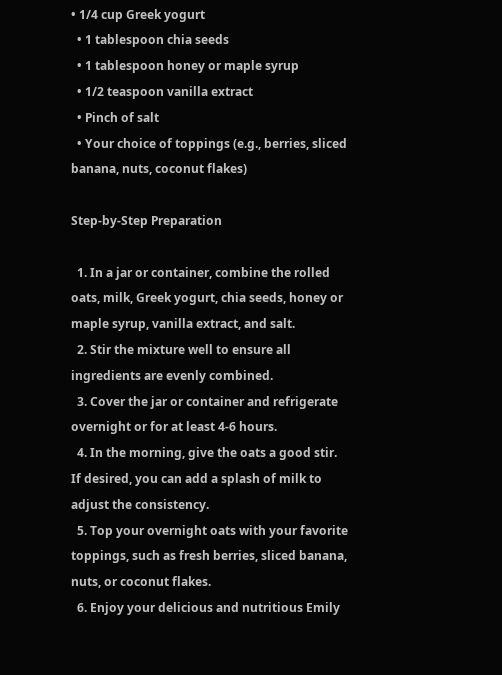• 1/4 cup Greek yogurt
  • 1 tablespoon chia seeds
  • 1 tablespoon honey or maple syrup
  • 1/2 teaspoon vanilla extract
  • Pinch of salt
  • Your choice of toppings (e.g., berries, sliced banana, nuts, coconut flakes)

Step-by-Step Preparation

  1. In a jar or container, combine the rolled oats, milk, Greek yogurt, chia seeds, honey or maple syrup, vanilla extract, and salt.
  2. Stir the mixture well to ensure all ingredients are evenly combined.
  3. Cover the jar or container and refrigerate overnight or for at least 4-6 hours.
  4. In the morning, give the oats a good stir. If desired, you can add a splash of milk to adjust the consistency.
  5. Top your overnight oats with your favorite toppings, such as fresh berries, sliced banana, nuts, or coconut flakes.
  6. Enjoy your delicious and nutritious Emily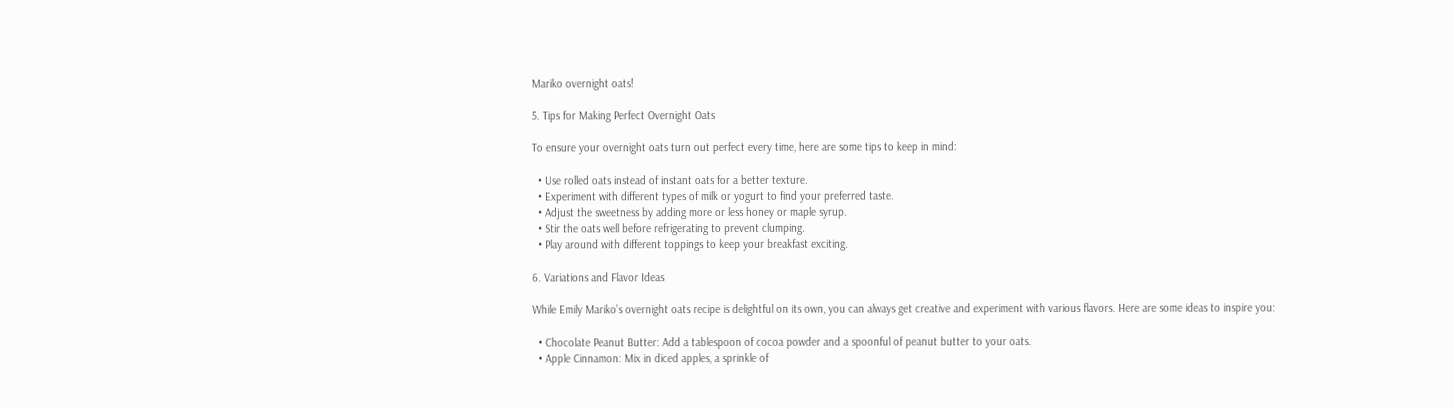Mariko overnight oats!

5. Tips for Making Perfect Overnight Oats

To ensure your overnight oats turn out perfect every time, here are some tips to keep in mind:

  • Use rolled oats instead of instant oats for a better texture.
  • Experiment with different types of milk or yogurt to find your preferred taste.
  • Adjust the sweetness by adding more or less honey or maple syrup.
  • Stir the oats well before refrigerating to prevent clumping.
  • Play around with different toppings to keep your breakfast exciting.

6. Variations and Flavor Ideas

While Emily Mariko’s overnight oats recipe is delightful on its own, you can always get creative and experiment with various flavors. Here are some ideas to inspire you:

  • Chocolate Peanut Butter: Add a tablespoon of cocoa powder and a spoonful of peanut butter to your oats.
  • Apple Cinnamon: Mix in diced apples, a sprinkle of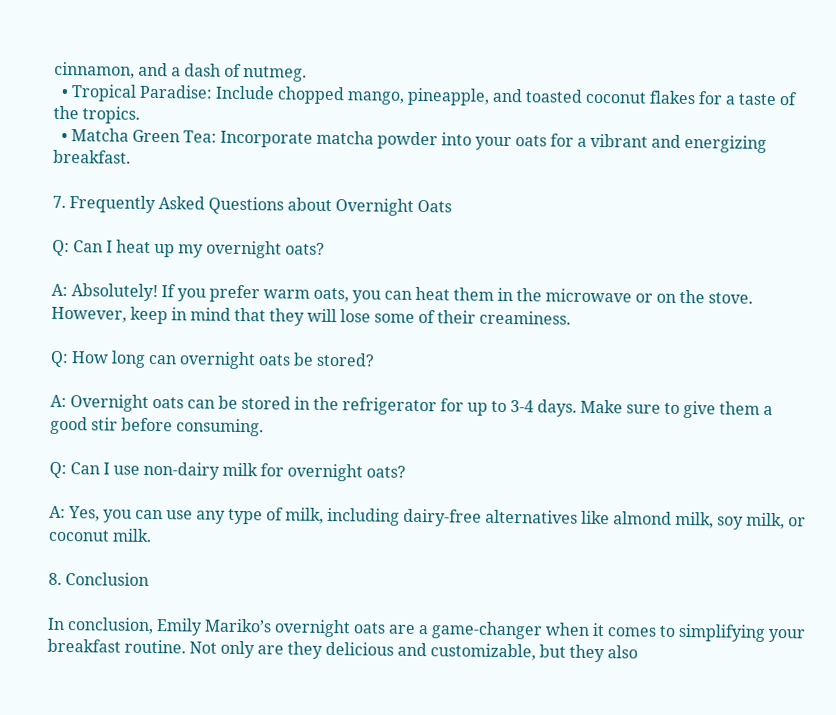cinnamon, and a dash of nutmeg.
  • Tropical Paradise: Include chopped mango, pineapple, and toasted coconut flakes for a taste of the tropics.
  • Matcha Green Tea: Incorporate matcha powder into your oats for a vibrant and energizing breakfast.

7. Frequently Asked Questions about Overnight Oats

Q: Can I heat up my overnight oats?

A: Absolutely! If you prefer warm oats, you can heat them in the microwave or on the stove. However, keep in mind that they will lose some of their creaminess.

Q: How long can overnight oats be stored?

A: Overnight oats can be stored in the refrigerator for up to 3-4 days. Make sure to give them a good stir before consuming.

Q: Can I use non-dairy milk for overnight oats?

A: Yes, you can use any type of milk, including dairy-free alternatives like almond milk, soy milk, or coconut milk.

8. Conclusion

In conclusion, Emily Mariko’s overnight oats are a game-changer when it comes to simplifying your breakfast routine. Not only are they delicious and customizable, but they also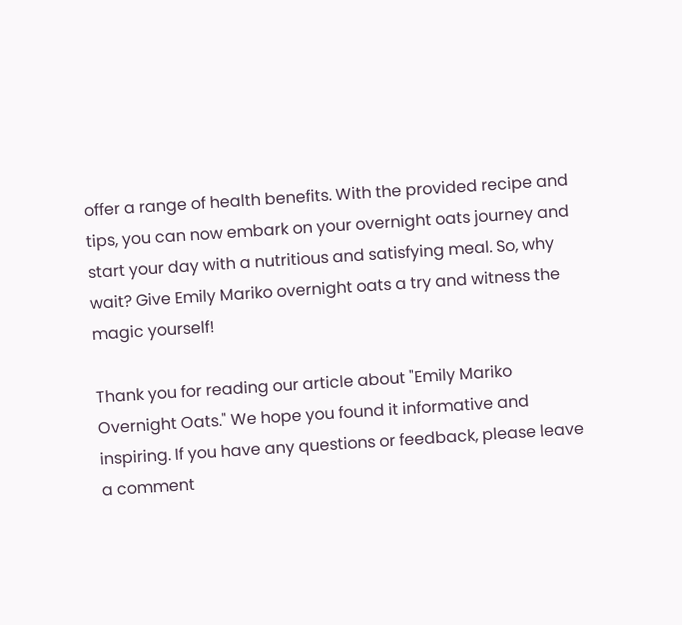offer a range of health benefits. With the provided recipe and tips, you can now embark on your overnight oats journey and start your day with a nutritious and satisfying meal. So, why wait? Give Emily Mariko overnight oats a try and witness the magic yourself!

Thank you for reading our article about "Emily Mariko Overnight Oats." We hope you found it informative and inspiring. If you have any questions or feedback, please leave a comment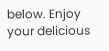below. Enjoy your delicious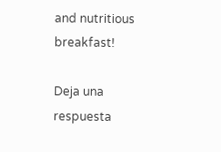and nutritious breakfast!

Deja una respuesta